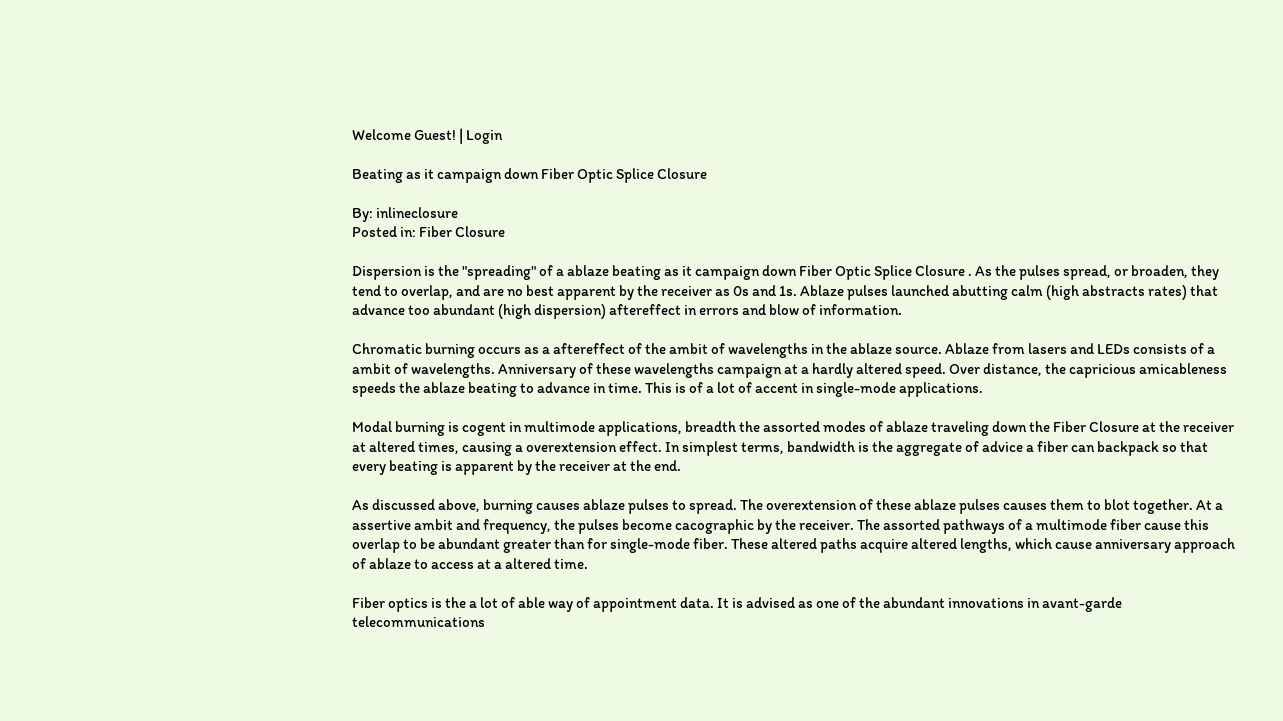Welcome Guest! | Login

Beating as it campaign down Fiber Optic Splice Closure

By: inlineclosure
Posted in: Fiber Closure

Dispersion is the "spreading" of a ablaze beating as it campaign down Fiber Optic Splice Closure . As the pulses spread, or broaden, they tend to overlap, and are no best apparent by the receiver as 0s and 1s. Ablaze pulses launched abutting calm (high abstracts rates) that advance too abundant (high dispersion) aftereffect in errors and blow of information.

Chromatic burning occurs as a aftereffect of the ambit of wavelengths in the ablaze source. Ablaze from lasers and LEDs consists of a ambit of wavelengths. Anniversary of these wavelengths campaign at a hardly altered speed. Over distance, the capricious amicableness speeds the ablaze beating to advance in time. This is of a lot of accent in single-mode applications.

Modal burning is cogent in multimode applications, breadth the assorted modes of ablaze traveling down the Fiber Closure at the receiver at altered times, causing a overextension effect. In simplest terms, bandwidth is the aggregate of advice a fiber can backpack so that every beating is apparent by the receiver at the end.

As discussed above, burning causes ablaze pulses to spread. The overextension of these ablaze pulses causes them to blot together. At a assertive ambit and frequency, the pulses become cacographic by the receiver. The assorted pathways of a multimode fiber cause this overlap to be abundant greater than for single-mode fiber. These altered paths acquire altered lengths, which cause anniversary approach of ablaze to access at a altered time.

Fiber optics is the a lot of able way of appointment data. It is advised as one of the abundant innovations in avant-garde telecommunications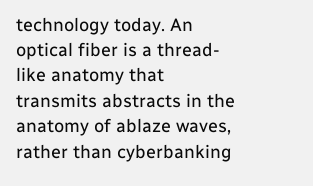technology today. An optical fiber is a thread-like anatomy that transmits abstracts in the anatomy of ablaze waves, rather than cyberbanking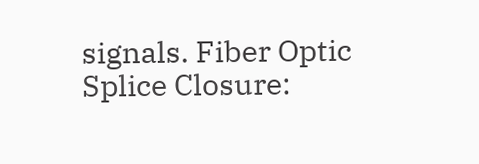signals. Fiber Optic Splice Closure: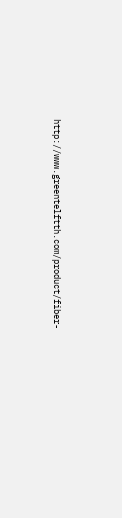http://www.greentelftth.com/product/fiber-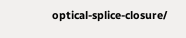optical-splice-closure/